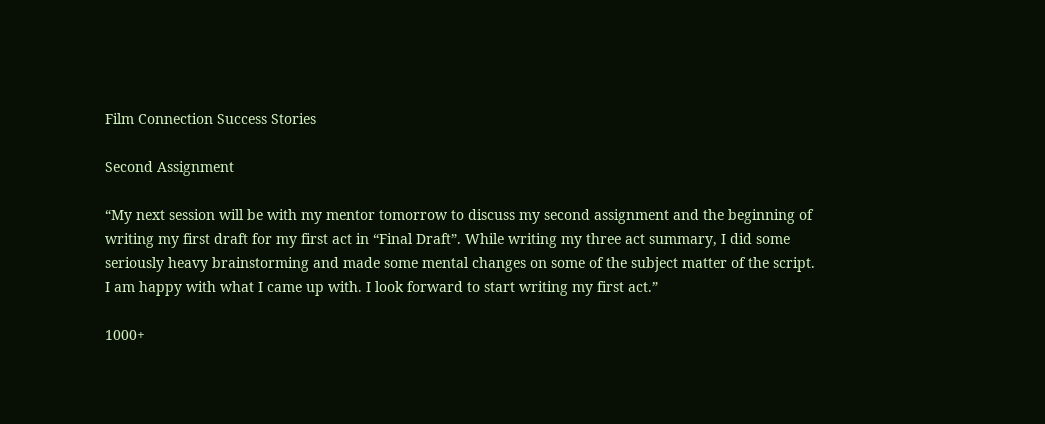Film Connection Success Stories

Second Assignment

“My next session will be with my mentor tomorrow to discuss my second assignment and the beginning of writing my first draft for my first act in “Final Draft”. While writing my three act summary, I did some seriously heavy brainstorming and made some mental changes on some of the subject matter of the script. I am happy with what I came up with. I look forward to start writing my first act.”

1000+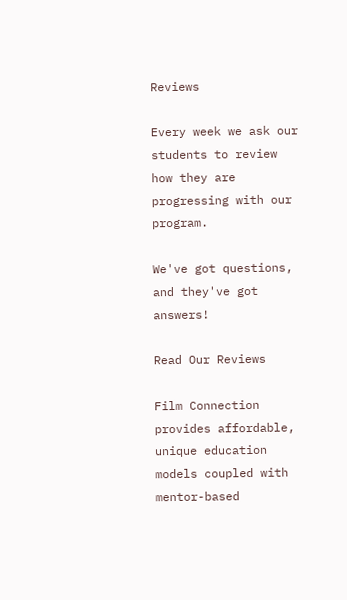Reviews

Every week we ask our students to review how they are progressing with our program.

We've got questions, and they've got answers!

Read Our Reviews

Film Connection provides affordable, unique education models coupled with mentor-based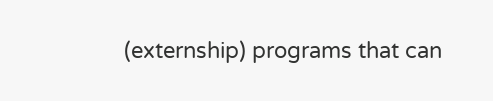(externship) programs that can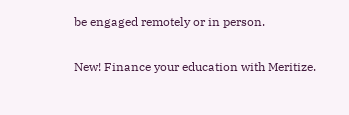be engaged remotely or in person.

New! Finance your education with Meritize.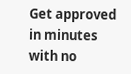Get approved in minutes with no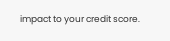impact to your credit score.